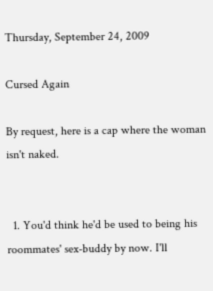Thursday, September 24, 2009

Cursed Again

By request, here is a cap where the woman isn't naked.


  1. You'd think he'd be used to being his roommates' sex-buddy by now. I'll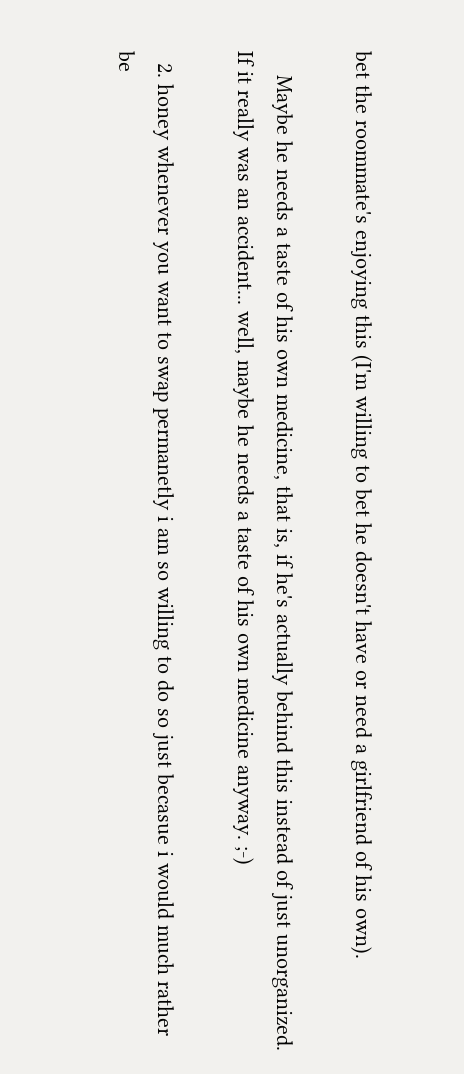bet the roommate's enjoying this (I'm willing to bet he doesn't have or need a girlfriend of his own).

    Maybe he needs a taste of his own medicine, that is, if he's actually behind this instead of just unorganized. If it really was an accident... well, maybe he needs a taste of his own medicine anyway. ;-)

  2. honey whenever you want to swap permanetly i am so willing to do so just becasue i would much rather be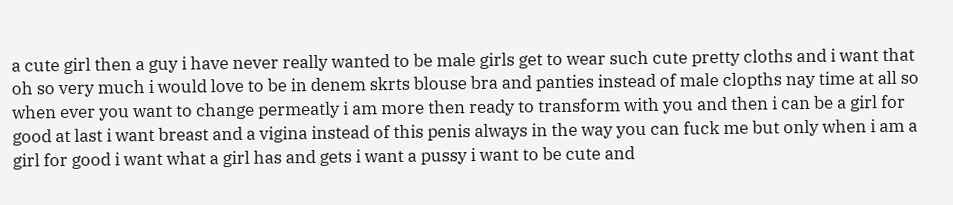a cute girl then a guy i have never really wanted to be male girls get to wear such cute pretty cloths and i want that oh so very much i would love to be in denem skrts blouse bra and panties instead of male clopths nay time at all so when ever you want to change permeatly i am more then ready to transform with you and then i can be a girl for good at last i want breast and a vigina instead of this penis always in the way you can fuck me but only when i am a girl for good i want what a girl has and gets i want a pussy i want to be cute and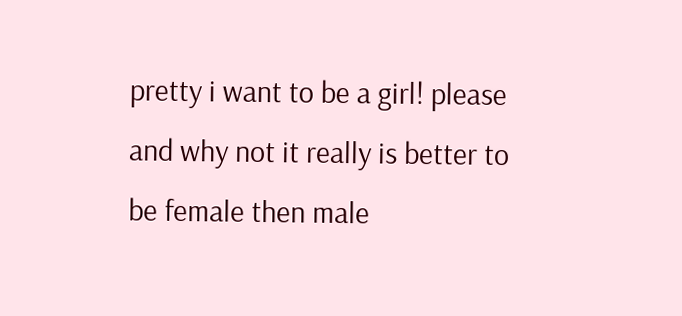pretty i want to be a girl! please and why not it really is better to be female then male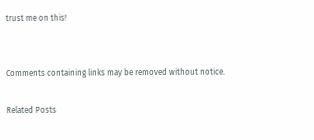trust me on this!


Comments containing links may be removed without notice.

Related Posts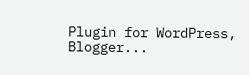Plugin for WordPress, Blogger...